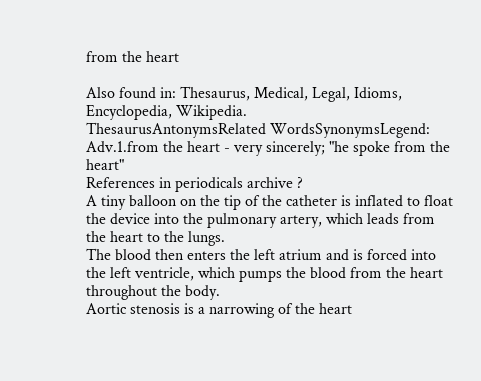from the heart

Also found in: Thesaurus, Medical, Legal, Idioms, Encyclopedia, Wikipedia.
ThesaurusAntonymsRelated WordsSynonymsLegend:
Adv.1.from the heart - very sincerely; "he spoke from the heart"
References in periodicals archive ?
A tiny balloon on the tip of the catheter is inflated to float the device into the pulmonary artery, which leads from the heart to the lungs.
The blood then enters the left atrium and is forced into the left ventricle, which pumps the blood from the heart throughout the body.
Aortic stenosis is a narrowing of the heart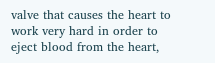valve that causes the heart to work very hard in order to eject blood from the heart,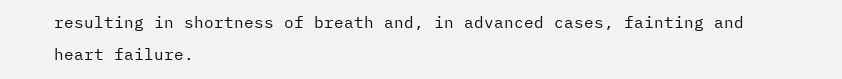resulting in shortness of breath and, in advanced cases, fainting and heart failure.